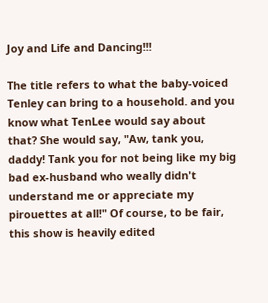Joy and Life and Dancing!!!

The title refers to what the baby-voiced Tenley can bring to a household. and you know what TenLee would say about that? She would say, "Aw, tank you, daddy! Tank you for not being like my big bad ex-husband who weally didn't understand me or appreciate my pirouettes at all!" Of course, to be fair, this show is heavily edited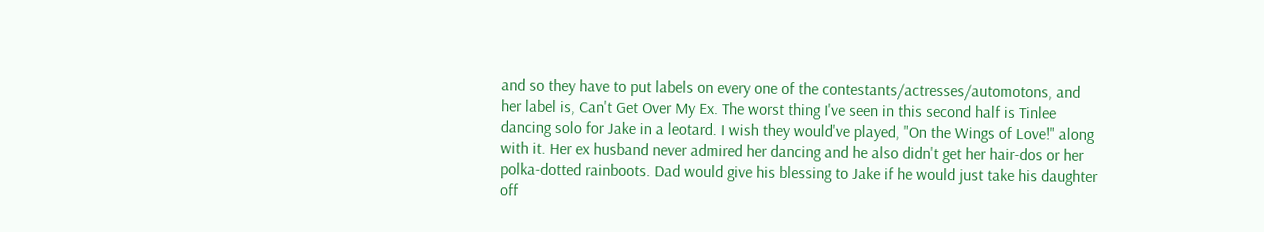and so they have to put labels on every one of the contestants/actresses/automotons, and her label is, Can't Get Over My Ex. The worst thing I've seen in this second half is Tinlee dancing solo for Jake in a leotard. I wish they would've played, "On the Wings of Love!" along with it. Her ex husband never admired her dancing and he also didn't get her hair-dos or her polka-dotted rainboots. Dad would give his blessing to Jake if he would just take his daughter off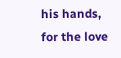his hands, for the love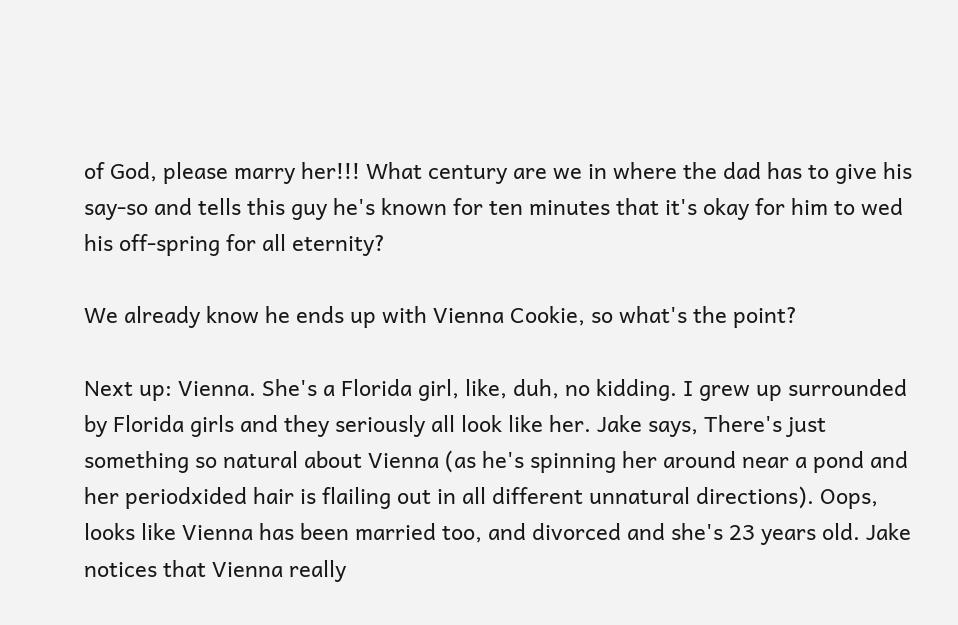of God, please marry her!!! What century are we in where the dad has to give his say-so and tells this guy he's known for ten minutes that it's okay for him to wed his off-spring for all eternity?

We already know he ends up with Vienna Cookie, so what's the point?

Next up: Vienna. She's a Florida girl, like, duh, no kidding. I grew up surrounded by Florida girls and they seriously all look like her. Jake says, There's just something so natural about Vienna (as he's spinning her around near a pond and her periodxided hair is flailing out in all different unnatural directions). Oops, looks like Vienna has been married too, and divorced and she's 23 years old. Jake notices that Vienna really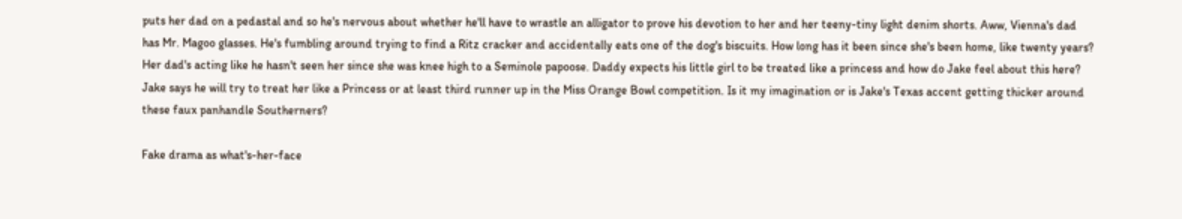puts her dad on a pedastal and so he's nervous about whether he'll have to wrastle an alligator to prove his devotion to her and her teeny-tiny light denim shorts. Aww, Vienna's dad has Mr. Magoo glasses. He's fumbling around trying to find a Ritz cracker and accidentally eats one of the dog's biscuits. How long has it been since she's been home, like twenty years? Her dad's acting like he hasn't seen her since she was knee high to a Seminole papoose. Daddy expects his little girl to be treated like a princess and how do Jake feel about this here? Jake says he will try to treat her like a Princess or at least third runner up in the Miss Orange Bowl competition. Is it my imagination or is Jake's Texas accent getting thicker around these faux panhandle Southerners?

Fake drama as what's-her-face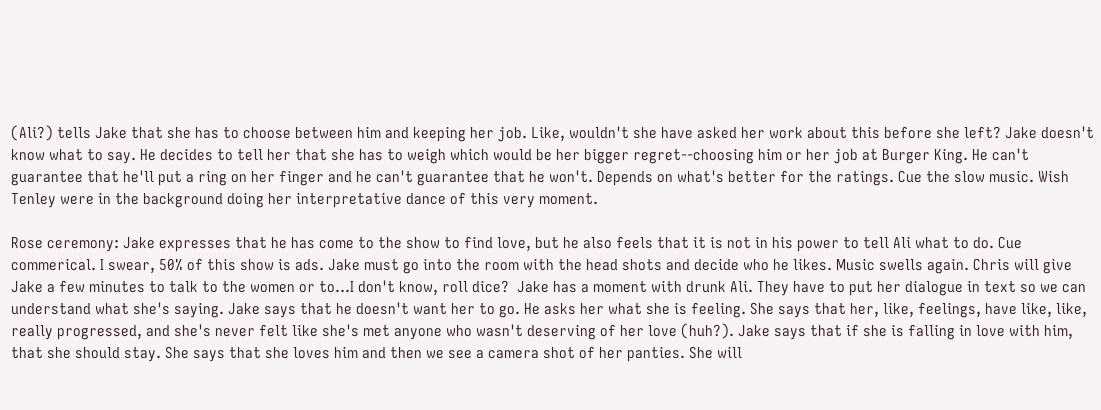(Ali?) tells Jake that she has to choose between him and keeping her job. Like, wouldn't she have asked her work about this before she left? Jake doesn't know what to say. He decides to tell her that she has to weigh which would be her bigger regret--choosing him or her job at Burger King. He can't guarantee that he'll put a ring on her finger and he can't guarantee that he won't. Depends on what's better for the ratings. Cue the slow music. Wish Tenley were in the background doing her interpretative dance of this very moment.

Rose ceremony: Jake expresses that he has come to the show to find love, but he also feels that it is not in his power to tell Ali what to do. Cue commerical. I swear, 50% of this show is ads. Jake must go into the room with the head shots and decide who he likes. Music swells again. Chris will give Jake a few minutes to talk to the women or to...I don't know, roll dice?  Jake has a moment with drunk Ali. They have to put her dialogue in text so we can understand what she's saying. Jake says that he doesn't want her to go. He asks her what she is feeling. She says that her, like, feelings, have like, like, really progressed, and she's never felt like she's met anyone who wasn't deserving of her love (huh?). Jake says that if she is falling in love with him, that she should stay. She says that she loves him and then we see a camera shot of her panties. She will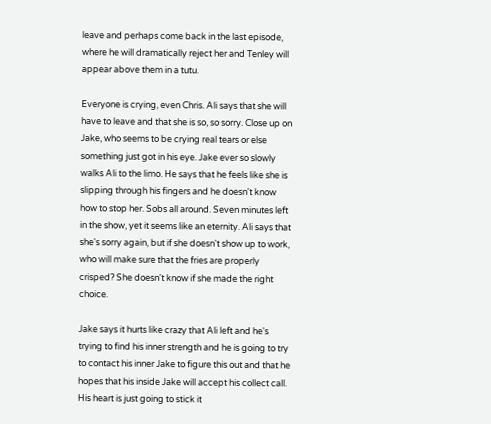leave and perhaps come back in the last episode, where he will dramatically reject her and Tenley will appear above them in a tutu.

Everyone is crying, even Chris. Ali says that she will have to leave and that she is so, so sorry. Close up on Jake, who seems to be crying real tears or else something just got in his eye. Jake ever so slowly walks Ali to the limo. He says that he feels like she is slipping through his fingers and he doesn't know how to stop her. Sobs all around. Seven minutes left in the show, yet it seems like an eternity. Ali says that she's sorry again, but if she doesn't show up to work, who will make sure that the fries are properly crisped? She doesn't know if she made the right choice.

Jake says it hurts like crazy that Ali left and he's trying to find his inner strength and he is going to try to contact his inner Jake to figure this out and that he hopes that his inside Jake will accept his collect call. His heart is just going to stick it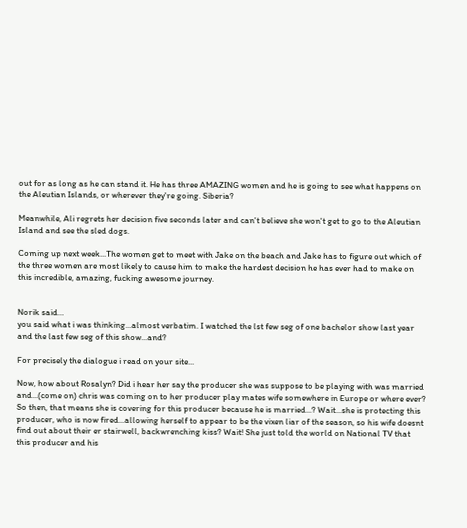out for as long as he can stand it. He has three AMAZING women and he is going to see what happens on the Aleutian Islands, or wherever they're going. Siberia?

Meanwhile, Ali regrets her decision five seconds later and can't believe she won't get to go to the Aleutian Island and see the sled dogs.

Coming up next week...The women get to meet with Jake on the beach and Jake has to figure out which of the three women are most likely to cause him to make the hardest decision he has ever had to make on this incredible, amazing, fucking awesome journey.


Norik said…
you said what i was thinking...almost verbatim. I watched the lst few seg of one bachelor show last year and the last few seg of this show...and?

For precisely the dialogue i read on your site...

Now, how about Rosalyn? Did i hear her say the producer she was suppose to be playing with was married and...(come on) chris was coming on to her producer play mates wife somewhere in Europe or where ever? So then, that means she is covering for this producer because he is married...? Wait...she is protecting this producer, who is now fired...allowing herself to appear to be the vixen liar of the season, so his wife doesnt find out about their er stairwell, backwrenching kiss? Wait! She just told the world on National TV that this producer and his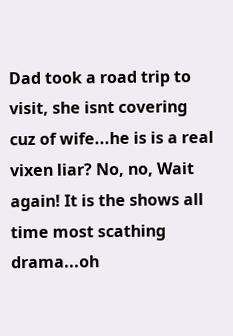Dad took a road trip to visit, she isnt covering cuz of wife...he is is a real vixen liar? No, no, Wait again! It is the shows all time most scathing drama...oh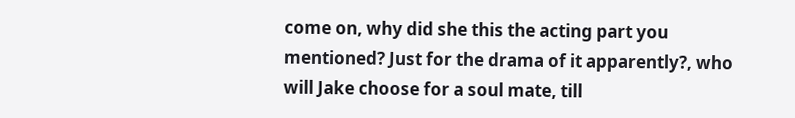come on, why did she this the acting part you mentioned? Just for the drama of it apparently?, who will Jake choose for a soul mate, till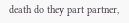death do they part partner,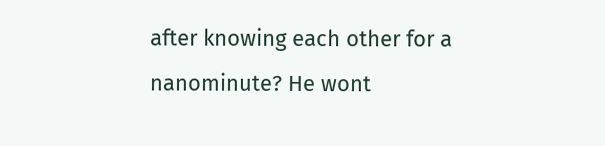after knowing each other for a nanominute? He wont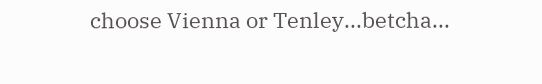choose Vienna or Tenley...betcha...